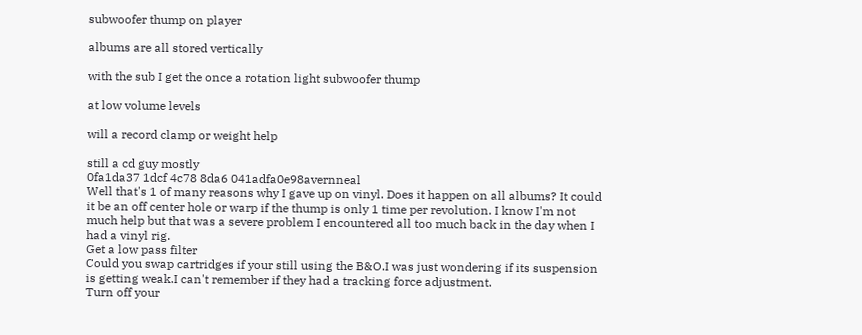subwoofer thump on player

albums are all stored vertically

with the sub I get the once a rotation light subwoofer thump

at low volume levels

will a record clamp or weight help

still a cd guy mostly
0fa1da37 1dcf 4c78 8da6 041adfa0e98avernneal
Well that's 1 of many reasons why I gave up on vinyl. Does it happen on all albums? It could it be an off center hole or warp if the thump is only 1 time per revolution. I know I'm not much help but that was a severe problem I encountered all too much back in the day when I had a vinyl rig.
Get a low pass filter
Could you swap cartridges if your still using the B&O.I was just wondering if its suspension is getting weak.I can't remember if they had a tracking force adjustment.
Turn off your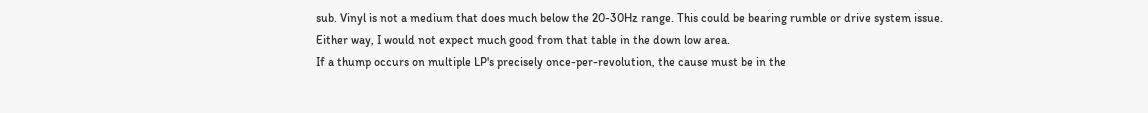sub. Vinyl is not a medium that does much below the 20-30Hz range. This could be bearing rumble or drive system issue. Either way, I would not expect much good from that table in the down low area.
If a thump occurs on multiple LP's precisely once-per-revolution, the cause must be in the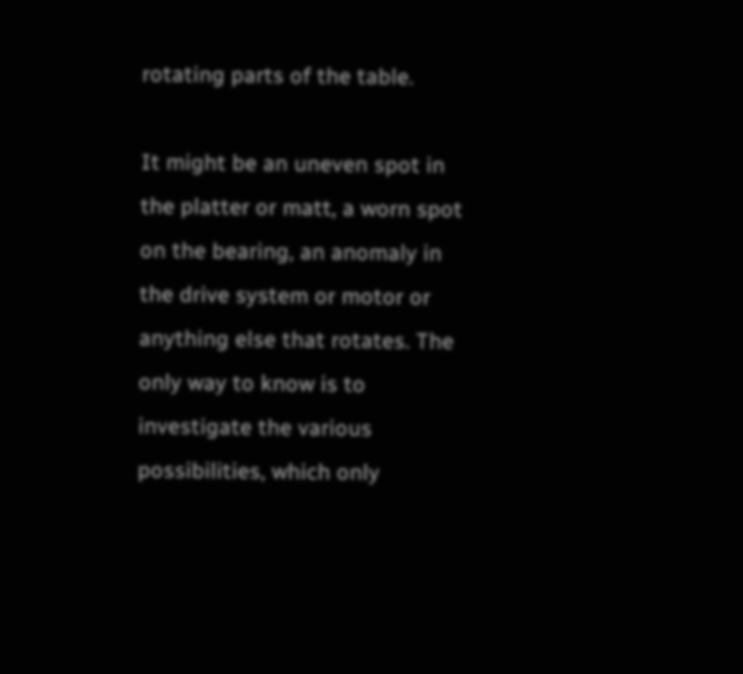rotating parts of the table.

It might be an uneven spot in the platter or matt, a worn spot on the bearing, an anomaly in the drive system or motor or anything else that rotates. The only way to know is to investigate the various possibilities, which only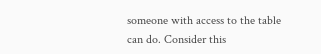someone with access to the table can do. Consider this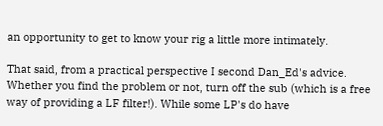an opportunity to get to know your rig a little more intimately.

That said, from a practical perspective I second Dan_Ed's advice. Whether you find the problem or not, turn off the sub (which is a free way of providing a LF filter!). While some LP's do have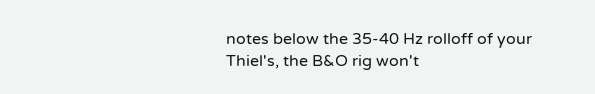notes below the 35-40 Hz rolloff of your Thiel's, the B&O rig won't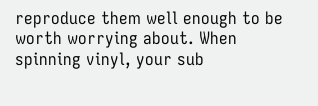reproduce them well enough to be worth worrying about. When spinning vinyl, your sub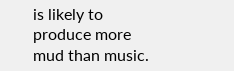is likely to produce more mud than music.